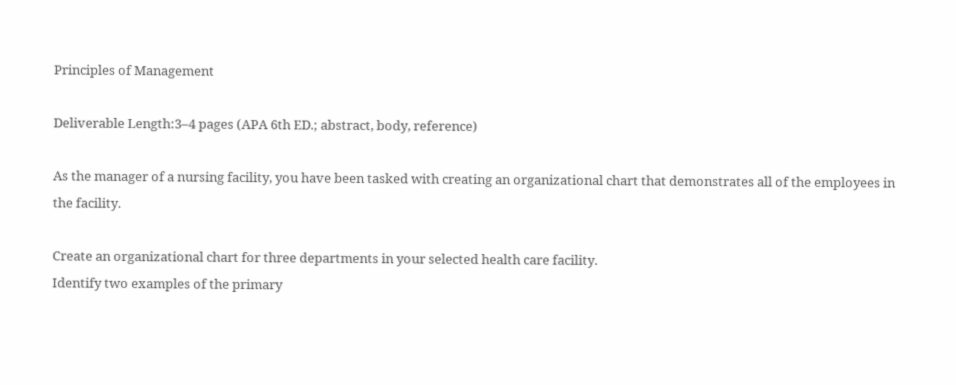Principles of Management

Deliverable Length:3–4 pages (APA 6th ED.; abstract, body, reference)

As the manager of a nursing facility, you have been tasked with creating an organizational chart that demonstrates all of the employees in the facility.

Create an organizational chart for three departments in your selected health care facility.
Identify two examples of the primary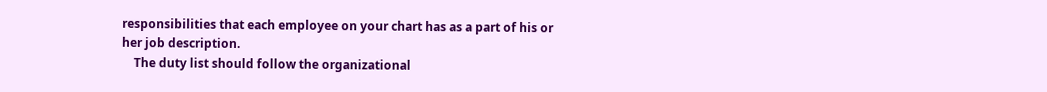responsibilities that each employee on your chart has as a part of his or her job description.
    The duty list should follow the organizational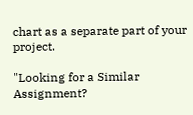chart as a separate part of your project.

"Looking for a Similar Assignment?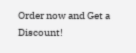Order now and Get a Discount!